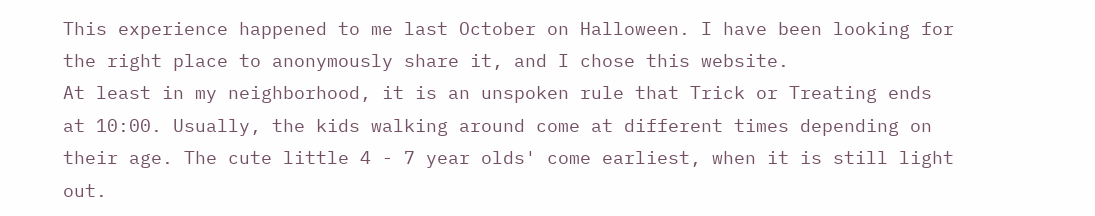This experience happened to me last October on Halloween. I have been looking for the right place to anonymously share it, and I chose this website.
At least in my neighborhood, it is an unspoken rule that Trick or Treating ends at 10:00. Usually, the kids walking around come at different times depending on their age. The cute little 4 - 7 year olds' come earliest, when it is still light out.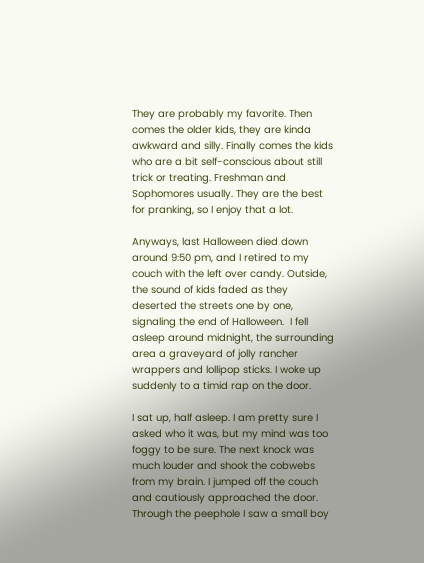They are probably my favorite. Then comes the older kids, they are kinda awkward and silly. Finally comes the kids who are a bit self-conscious about still trick or treating. Freshman and Sophomores usually. They are the best for pranking, so I enjoy that a lot.

Anyways, last Halloween died down around 9:50 pm, and I retired to my couch with the left over candy. Outside, the sound of kids faded as they deserted the streets one by one, signaling the end of Halloween.  I fell asleep around midnight, the surrounding area a graveyard of jolly rancher wrappers and lollipop sticks. I woke up suddenly to a timid rap on the door.

I sat up, half asleep. I am pretty sure I asked who it was, but my mind was too foggy to be sure. The next knock was much louder and shook the cobwebs from my brain. I jumped off the couch and cautiously approached the door. Through the peephole I saw a small boy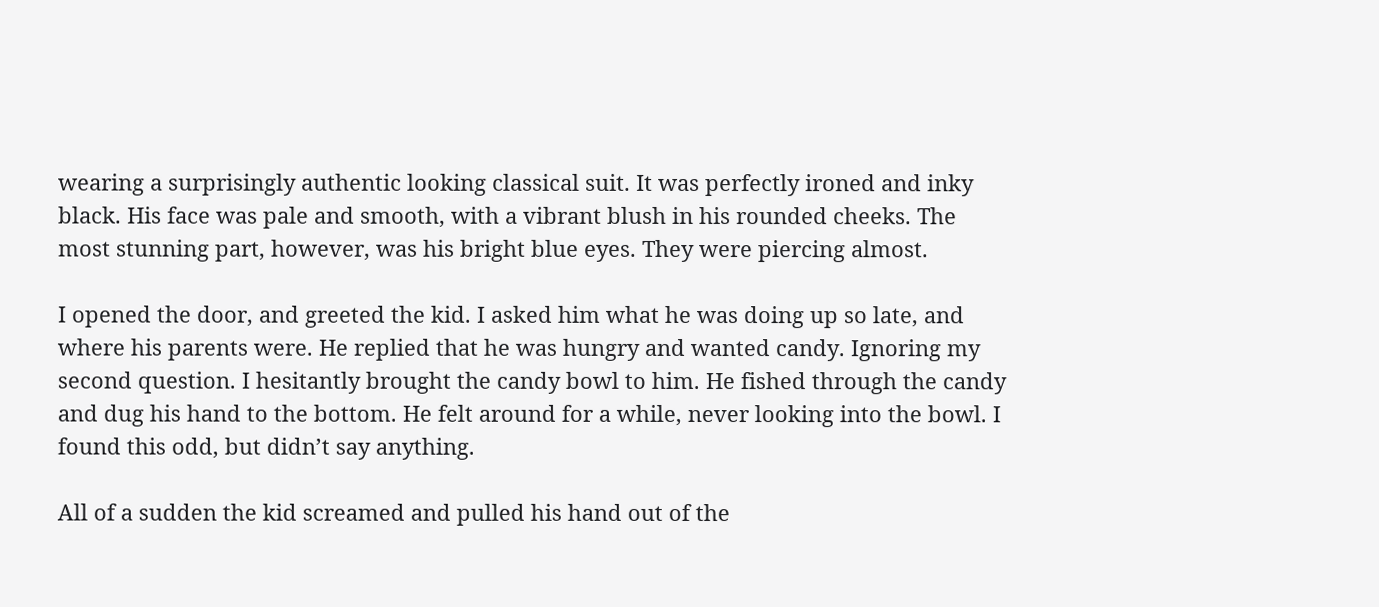wearing a surprisingly authentic looking classical suit. It was perfectly ironed and inky black. His face was pale and smooth, with a vibrant blush in his rounded cheeks. The most stunning part, however, was his bright blue eyes. They were piercing almost.

I opened the door, and greeted the kid. I asked him what he was doing up so late, and where his parents were. He replied that he was hungry and wanted candy. Ignoring my second question. I hesitantly brought the candy bowl to him. He fished through the candy and dug his hand to the bottom. He felt around for a while, never looking into the bowl. I found this odd, but didn’t say anything.

All of a sudden the kid screamed and pulled his hand out of the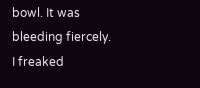bowl. It was bleeding fiercely. I freaked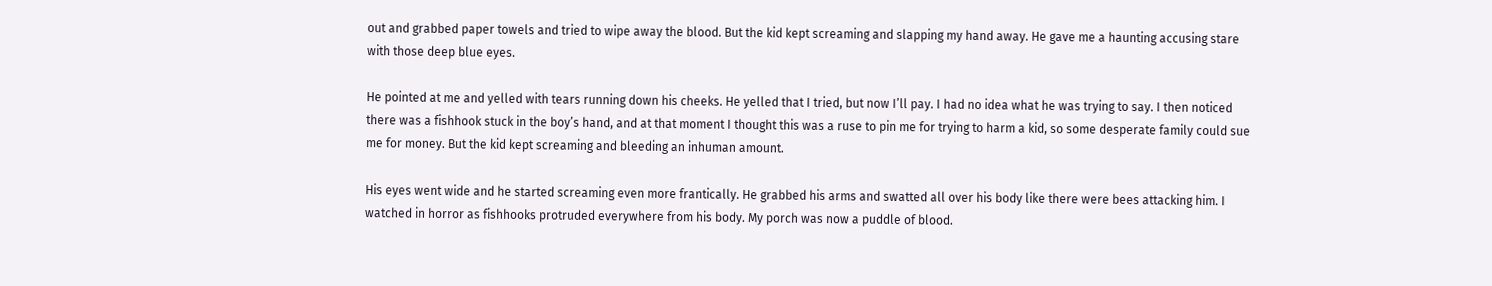out and grabbed paper towels and tried to wipe away the blood. But the kid kept screaming and slapping my hand away. He gave me a haunting accusing stare with those deep blue eyes.

He pointed at me and yelled with tears running down his cheeks. He yelled that I tried, but now I’ll pay. I had no idea what he was trying to say. I then noticed there was a fishhook stuck in the boy’s hand, and at that moment I thought this was a ruse to pin me for trying to harm a kid, so some desperate family could sue me for money. But the kid kept screaming and bleeding an inhuman amount.

His eyes went wide and he started screaming even more frantically. He grabbed his arms and swatted all over his body like there were bees attacking him. I watched in horror as fishhooks protruded everywhere from his body. My porch was now a puddle of blood.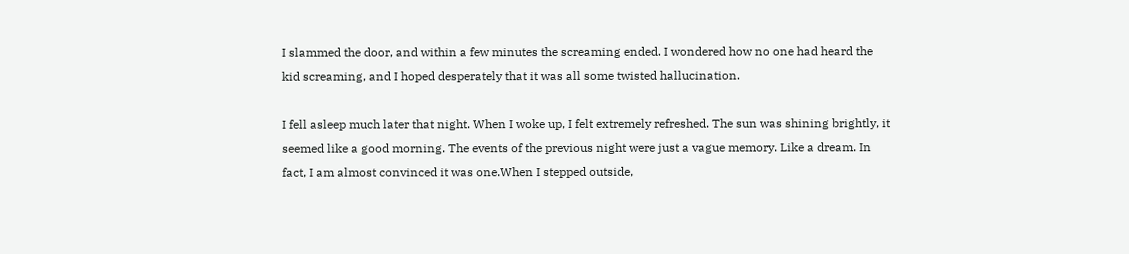I slammed the door, and within a few minutes the screaming ended. I wondered how no one had heard the kid screaming, and I hoped desperately that it was all some twisted hallucination.

I fell asleep much later that night. When I woke up, I felt extremely refreshed. The sun was shining brightly, it seemed like a good morning. The events of the previous night were just a vague memory. Like a dream. In fact, I am almost convinced it was one.When I stepped outside,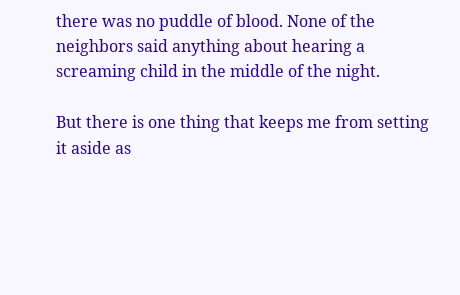there was no puddle of blood. None of the neighbors said anything about hearing a screaming child in the middle of the night.

But there is one thing that keeps me from setting it aside as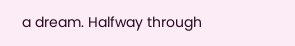a dream. Halfway through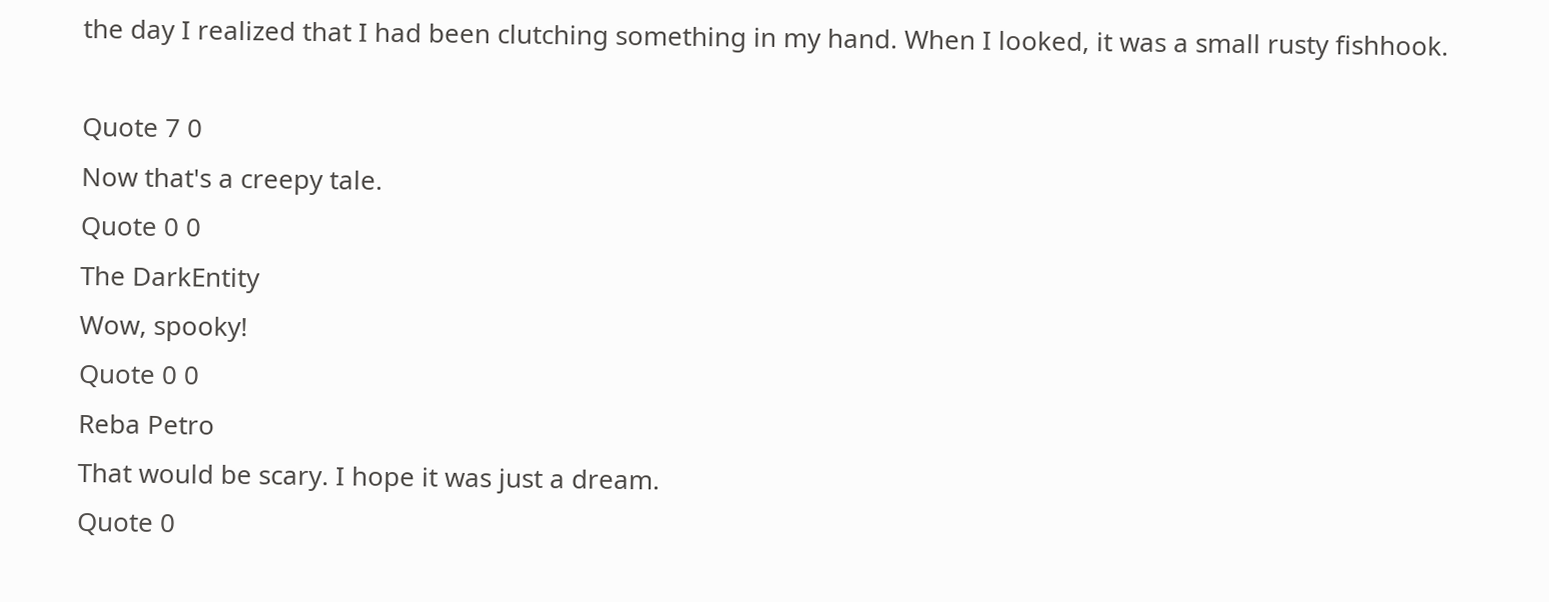the day I realized that I had been clutching something in my hand. When I looked, it was a small rusty fishhook.

Quote 7 0
Now that's a creepy tale.
Quote 0 0
The DarkEntity
Wow, spooky!
Quote 0 0
Reba Petro
That would be scary. I hope it was just a dream.
Quote 0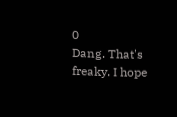0
Dang. That's freaky. I hope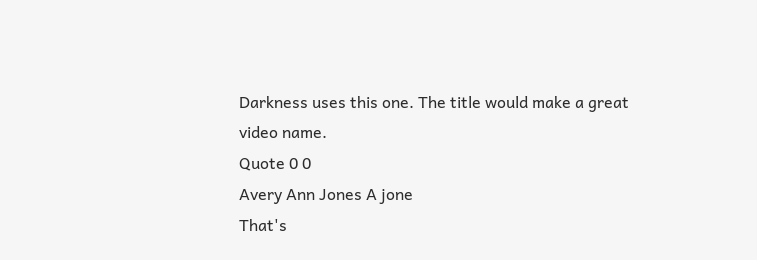Darkness uses this one. The title would make a great video name.
Quote 0 0
Avery Ann Jones A jone
That's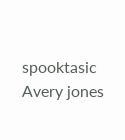spooktasic
Avery jones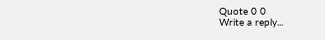Quote 0 0
Write a reply...